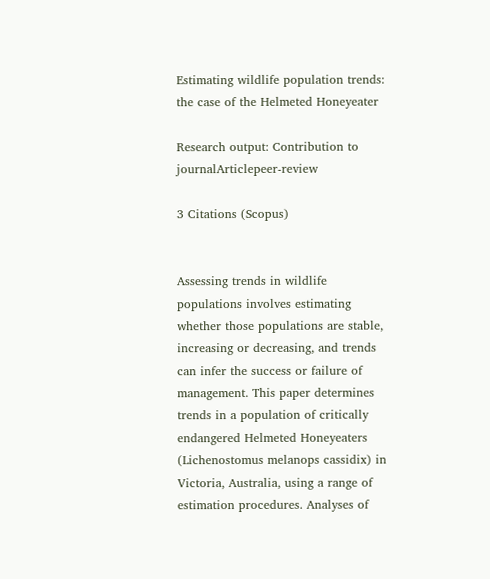Estimating wildlife population trends: the case of the Helmeted Honeyeater

Research output: Contribution to journalArticlepeer-review

3 Citations (Scopus)


Assessing trends in wildlife populations involves estimating whether those populations are stable, increasing or decreasing, and trends can infer the success or failure of management. This paper determines trends in a population of critically endangered Helmeted Honeyeaters (Lichenostomus melanops cassidix) in Victoria, Australia, using a range of estimation procedures. Analyses of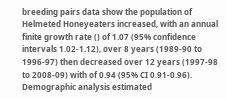breeding pairs data show the population of Helmeted Honeyeaters increased, with an annual finite growth rate () of 1.07 (95% confidence intervals 1.02-1.12), over 8 years (1989-90 to 1996-97) then decreased over 12 years (1997-98 to 2008-09) with of 0.94 (95% CI 0.91-0.96). Demographic analysis estimated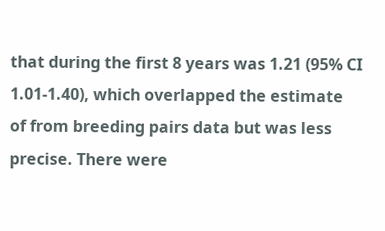that during the first 8 years was 1.21 (95% CI 1.01-1.40), which overlapped the estimate of from breeding pairs data but was less precise. There were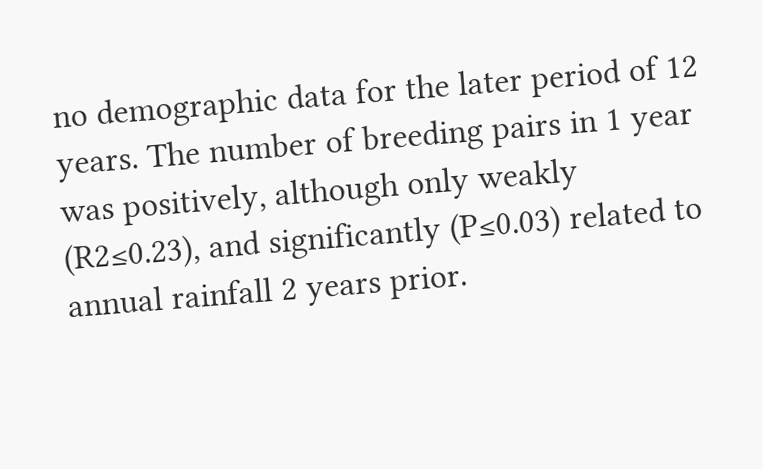no demographic data for the later period of 12 years. The number of breeding pairs in 1 year was positively, although only weakly (R2≤0.23), and significantly (P≤0.03) related to annual rainfall 2 years prior.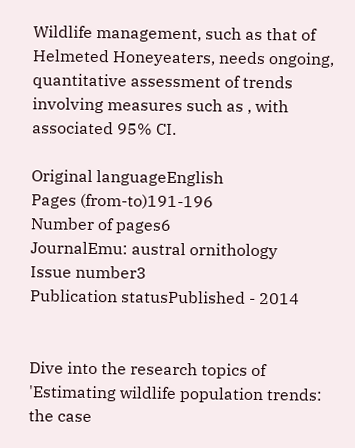Wildlife management, such as that of Helmeted Honeyeaters, needs ongoing, quantitative assessment of trends involving measures such as , with associated 95% CI.

Original languageEnglish
Pages (from-to)191-196
Number of pages6
JournalEmu: austral ornithology
Issue number3
Publication statusPublished - 2014


Dive into the research topics of 'Estimating wildlife population trends: the case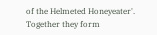of the Helmeted Honeyeater'. Together they form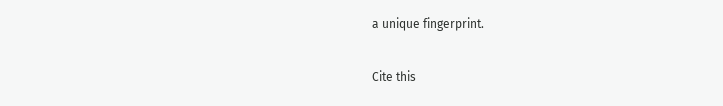a unique fingerprint.

Cite this